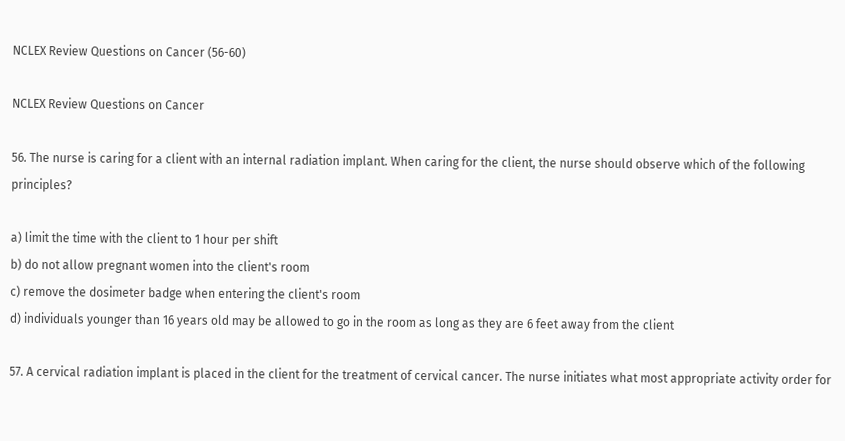NCLEX Review Questions on Cancer (56-60)

NCLEX Review Questions on Cancer

56. The nurse is caring for a client with an internal radiation implant. When caring for the client, the nurse should observe which of the following principles?

a) limit the time with the client to 1 hour per shift
b) do not allow pregnant women into the client's room
c) remove the dosimeter badge when entering the client's room
d) individuals younger than 16 years old may be allowed to go in the room as long as they are 6 feet away from the client

57. A cervical radiation implant is placed in the client for the treatment of cervical cancer. The nurse initiates what most appropriate activity order for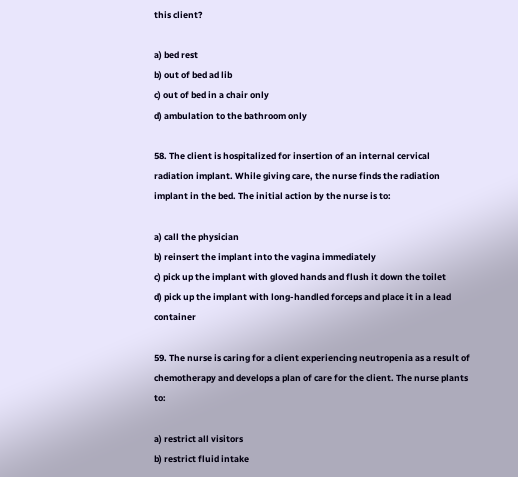this client?

a) bed rest
b) out of bed ad lib
c) out of bed in a chair only
d) ambulation to the bathroom only

58. The client is hospitalized for insertion of an internal cervical radiation implant. While giving care, the nurse finds the radiation implant in the bed. The initial action by the nurse is to:

a) call the physician
b) reinsert the implant into the vagina immediately
c) pick up the implant with gloved hands and flush it down the toilet
d) pick up the implant with long-handled forceps and place it in a lead container

59. The nurse is caring for a client experiencing neutropenia as a result of chemotherapy and develops a plan of care for the client. The nurse plants to:

a) restrict all visitors
b) restrict fluid intake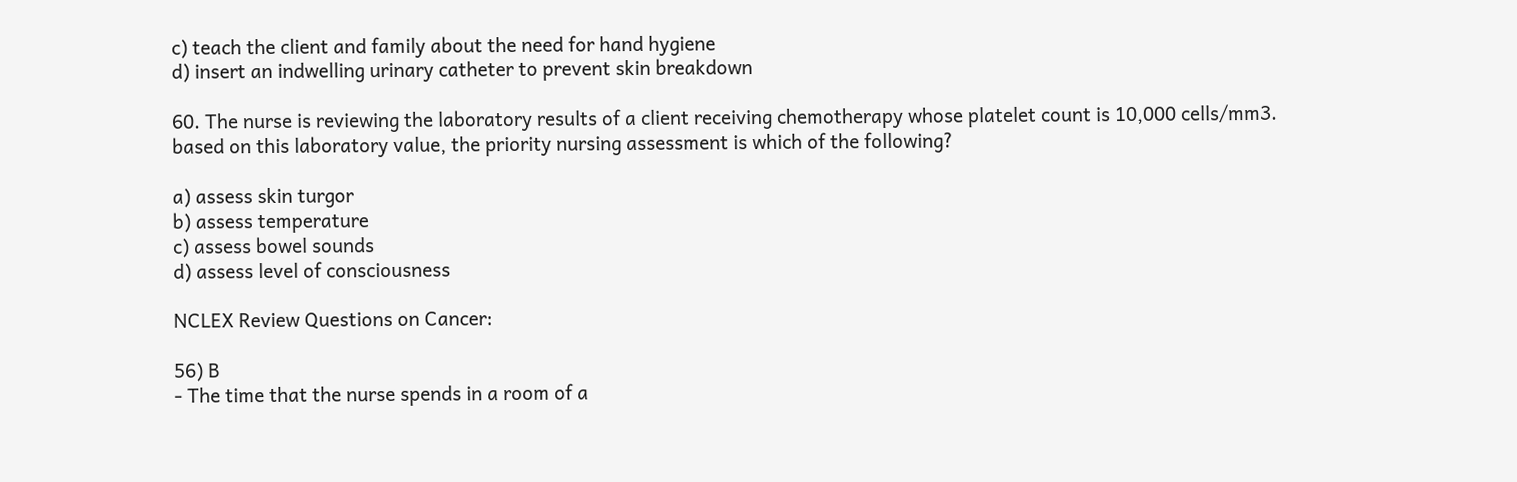c) teach the client and family about the need for hand hygiene
d) insert an indwelling urinary catheter to prevent skin breakdown

60. The nurse is reviewing the laboratory results of a client receiving chemotherapy whose platelet count is 10,000 cells/mm3. based on this laboratory value, the priority nursing assessment is which of the following?

a) assess skin turgor
b) assess temperature
c) assess bowel sounds
d) assess level of consciousness

NCLEX Review Questions on Cancer:

56) B
- The time that the nurse spends in a room of a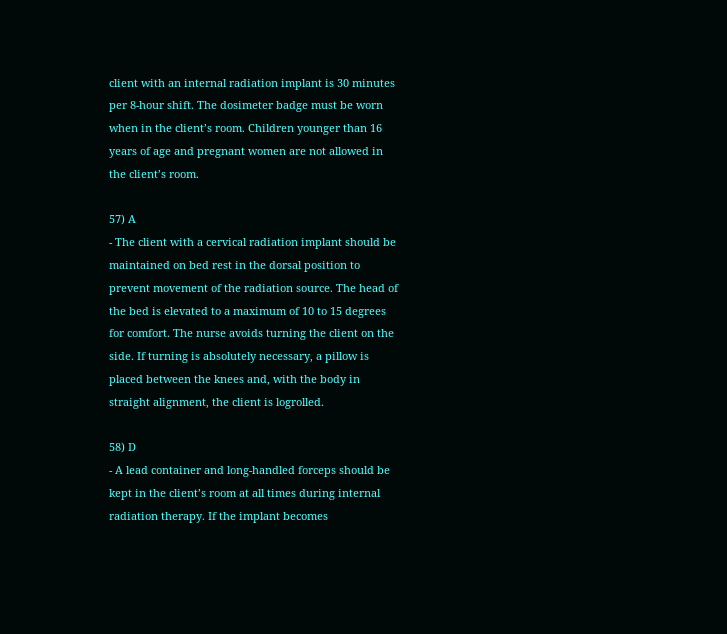client with an internal radiation implant is 30 minutes per 8-hour shift. The dosimeter badge must be worn when in the client’s room. Children younger than 16 years of age and pregnant women are not allowed in the client’s room.

57) A
- The client with a cervical radiation implant should be maintained on bed rest in the dorsal position to prevent movement of the radiation source. The head of the bed is elevated to a maximum of 10 to 15 degrees for comfort. The nurse avoids turning the client on the side. If turning is absolutely necessary, a pillow is placed between the knees and, with the body in straight alignment, the client is logrolled.

58) D
- A lead container and long-handled forceps should be kept in the client’s room at all times during internal radiation therapy. If the implant becomes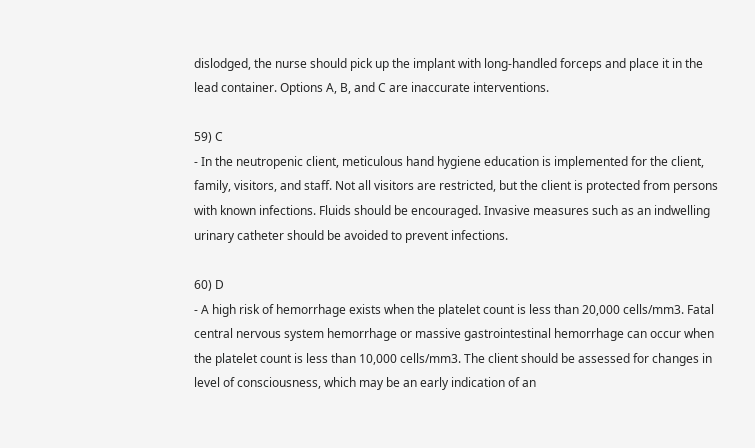dislodged, the nurse should pick up the implant with long-handled forceps and place it in the lead container. Options A, B, and C are inaccurate interventions.

59) C
- In the neutropenic client, meticulous hand hygiene education is implemented for the client, family, visitors, and staff. Not all visitors are restricted, but the client is protected from persons with known infections. Fluids should be encouraged. Invasive measures such as an indwelling urinary catheter should be avoided to prevent infections.

60) D
- A high risk of hemorrhage exists when the platelet count is less than 20,000 cells/mm3. Fatal central nervous system hemorrhage or massive gastrointestinal hemorrhage can occur when the platelet count is less than 10,000 cells/mm3. The client should be assessed for changes in level of consciousness, which may be an early indication of an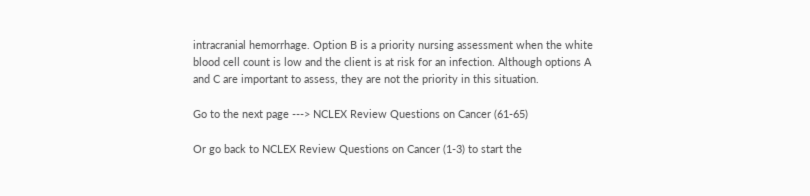intracranial hemorrhage. Option B is a priority nursing assessment when the white blood cell count is low and the client is at risk for an infection. Although options A and C are important to assess, they are not the priority in this situation.

Go to the next page ---> NCLEX Review Questions on Cancer (61-65)

Or go back to NCLEX Review Questions on Cancer (1-3) to start the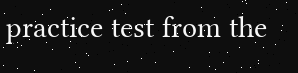practice test from the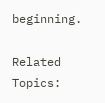beginning.

Related Topics: